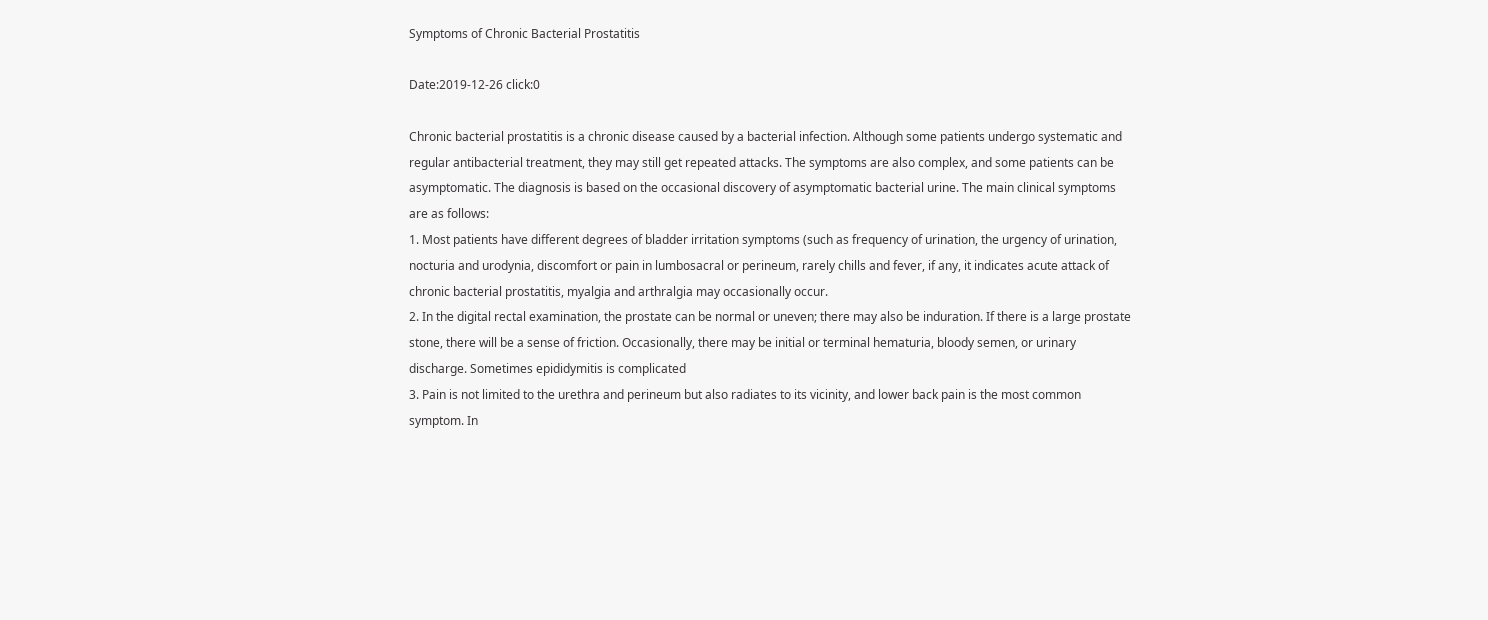Symptoms of Chronic Bacterial Prostatitis

Date:2019-12-26 click:0

Chronic bacterial prostatitis is a chronic disease caused by a bacterial infection. Although some patients undergo systematic and regular antibacterial treatment, they may still get repeated attacks. The symptoms are also complex, and some patients can be asymptomatic. The diagnosis is based on the occasional discovery of asymptomatic bacterial urine. The main clinical symptoms are as follows:
1. Most patients have different degrees of bladder irritation symptoms (such as frequency of urination, the urgency of urination, nocturia and urodynia, discomfort or pain in lumbosacral or perineum, rarely chills and fever, if any, it indicates acute attack of chronic bacterial prostatitis, myalgia and arthralgia may occasionally occur.
2. In the digital rectal examination, the prostate can be normal or uneven; there may also be induration. If there is a large prostate stone, there will be a sense of friction. Occasionally, there may be initial or terminal hematuria, bloody semen, or urinary discharge. Sometimes epididymitis is complicated
3. Pain is not limited to the urethra and perineum but also radiates to its vicinity, and lower back pain is the most common symptom. In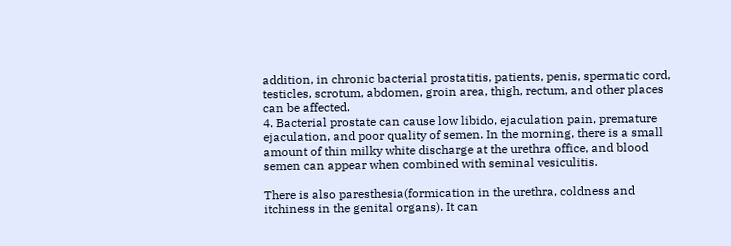addition, in chronic bacterial prostatitis, patients, penis, spermatic cord, testicles, scrotum, abdomen, groin area, thigh, rectum, and other places can be affected.
4. Bacterial prostate can cause low libido, ejaculation pain, premature ejaculation, and poor quality of semen. In the morning, there is a small amount of thin milky white discharge at the urethra office, and blood semen can appear when combined with seminal vesiculitis.

There is also paresthesia(formication in the urethra, coldness and itchiness in the genital organs). It can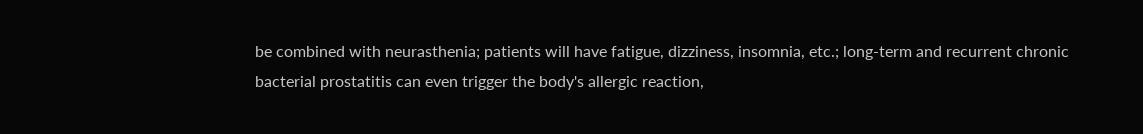be combined with neurasthenia; patients will have fatigue, dizziness, insomnia, etc.; long-term and recurrent chronic bacterial prostatitis can even trigger the body's allergic reaction,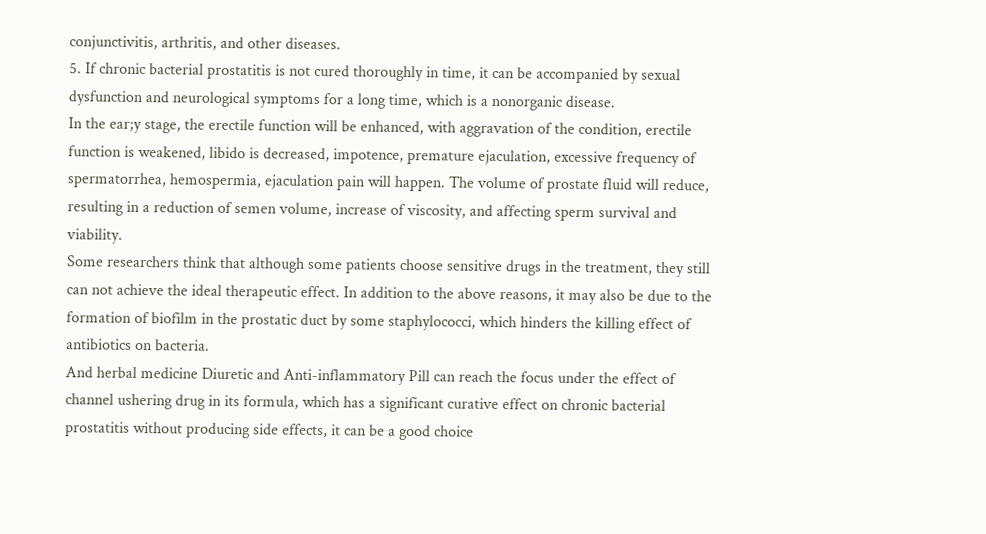conjunctivitis, arthritis, and other diseases.
5. If chronic bacterial prostatitis is not cured thoroughly in time, it can be accompanied by sexual dysfunction and neurological symptoms for a long time, which is a nonorganic disease.
In the ear;y stage, the erectile function will be enhanced, with aggravation of the condition, erectile function is weakened, libido is decreased, impotence, premature ejaculation, excessive frequency of spermatorrhea, hemospermia, ejaculation pain will happen. The volume of prostate fluid will reduce, resulting in a reduction of semen volume, increase of viscosity, and affecting sperm survival and viability.
Some researchers think that although some patients choose sensitive drugs in the treatment, they still can not achieve the ideal therapeutic effect. In addition to the above reasons, it may also be due to the formation of biofilm in the prostatic duct by some staphylococci, which hinders the killing effect of antibiotics on bacteria.
And herbal medicine Diuretic and Anti-inflammatory Pill can reach the focus under the effect of channel ushering drug in its formula, which has a significant curative effect on chronic bacterial prostatitis without producing side effects, it can be a good choice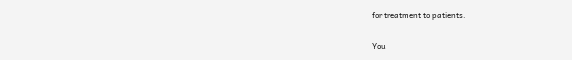for treatment to patients.

You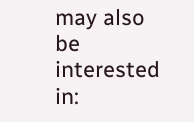may also be interested in: